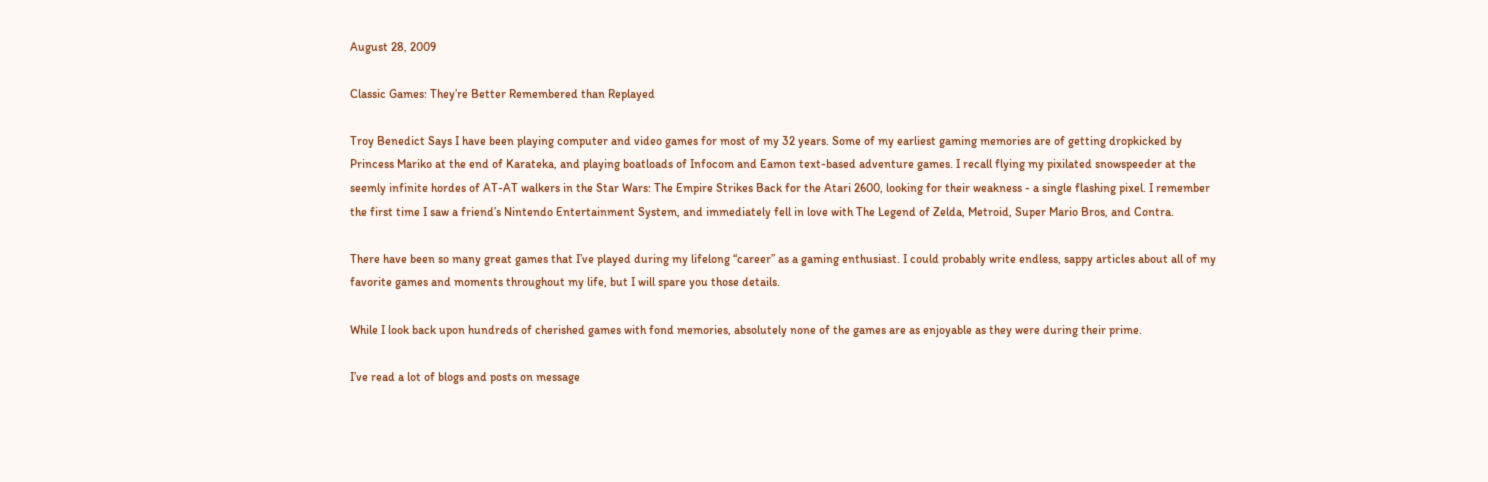August 28, 2009

Classic Games: They’re Better Remembered than Replayed

Troy Benedict Says I have been playing computer and video games for most of my 32 years. Some of my earliest gaming memories are of getting dropkicked by Princess Mariko at the end of Karateka, and playing boatloads of Infocom and Eamon text-based adventure games. I recall flying my pixilated snowspeeder at the seemly infinite hordes of AT-AT walkers in the Star Wars: The Empire Strikes Back for the Atari 2600, looking for their weakness - a single flashing pixel. I remember the first time I saw a friend’s Nintendo Entertainment System, and immediately fell in love with The Legend of Zelda, Metroid, Super Mario Bros, and Contra.

There have been so many great games that I’ve played during my lifelong “career” as a gaming enthusiast. I could probably write endless, sappy articles about all of my favorite games and moments throughout my life, but I will spare you those details.

While I look back upon hundreds of cherished games with fond memories, absolutely none of the games are as enjoyable as they were during their prime.

I’ve read a lot of blogs and posts on message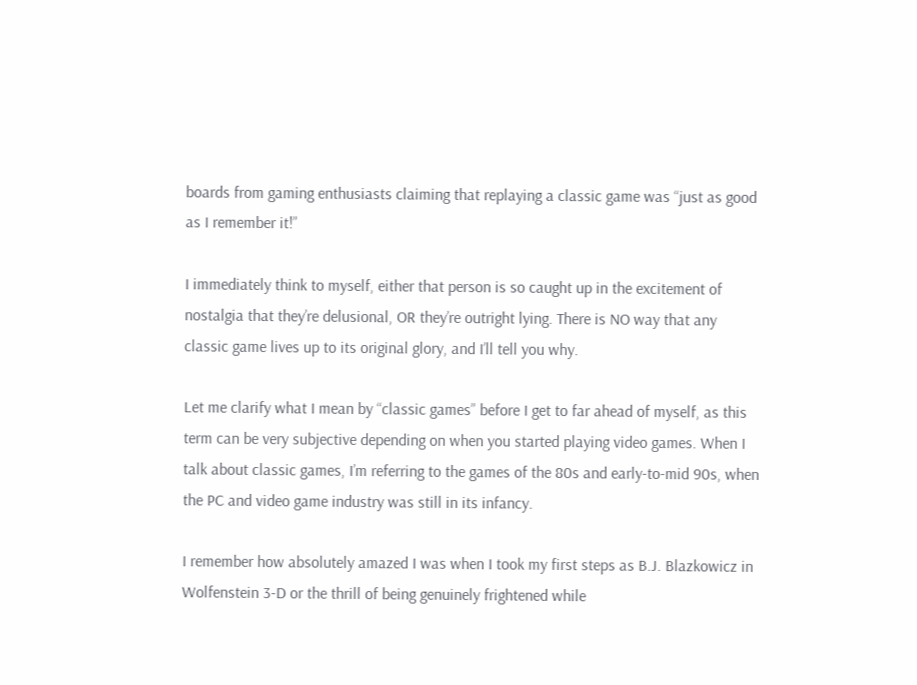boards from gaming enthusiasts claiming that replaying a classic game was “just as good as I remember it!”

I immediately think to myself, either that person is so caught up in the excitement of nostalgia that they’re delusional, OR they’re outright lying. There is NO way that any classic game lives up to its original glory, and I’ll tell you why.

Let me clarify what I mean by “classic games” before I get to far ahead of myself, as this term can be very subjective depending on when you started playing video games. When I talk about classic games, I’m referring to the games of the 80s and early-to-mid 90s, when the PC and video game industry was still in its infancy.

I remember how absolutely amazed I was when I took my first steps as B.J. Blazkowicz in Wolfenstein 3-D or the thrill of being genuinely frightened while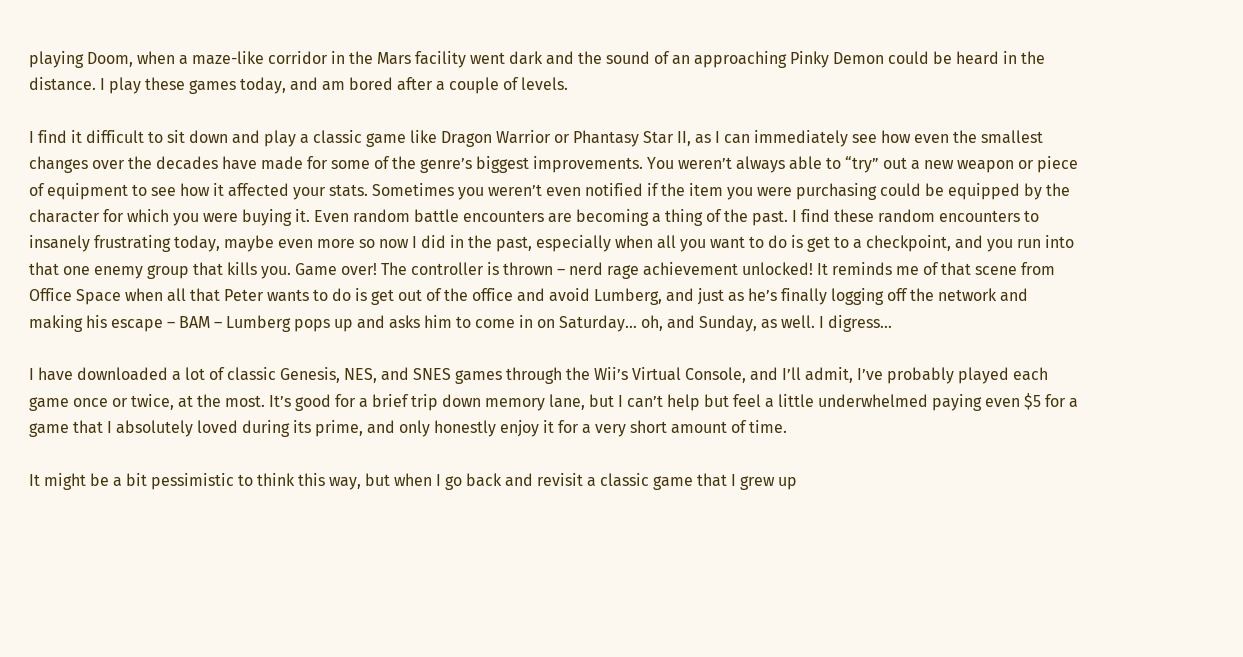playing Doom, when a maze-like corridor in the Mars facility went dark and the sound of an approaching Pinky Demon could be heard in the distance. I play these games today, and am bored after a couple of levels.

I find it difficult to sit down and play a classic game like Dragon Warrior or Phantasy Star II, as I can immediately see how even the smallest changes over the decades have made for some of the genre’s biggest improvements. You weren’t always able to “try” out a new weapon or piece of equipment to see how it affected your stats. Sometimes you weren’t even notified if the item you were purchasing could be equipped by the character for which you were buying it. Even random battle encounters are becoming a thing of the past. I find these random encounters to insanely frustrating today, maybe even more so now I did in the past, especially when all you want to do is get to a checkpoint, and you run into that one enemy group that kills you. Game over! The controller is thrown – nerd rage achievement unlocked! It reminds me of that scene from Office Space when all that Peter wants to do is get out of the office and avoid Lumberg, and just as he’s finally logging off the network and making his escape – BAM – Lumberg pops up and asks him to come in on Saturday… oh, and Sunday, as well. I digress…

I have downloaded a lot of classic Genesis, NES, and SNES games through the Wii’s Virtual Console, and I’ll admit, I’ve probably played each game once or twice, at the most. It’s good for a brief trip down memory lane, but I can’t help but feel a little underwhelmed paying even $5 for a game that I absolutely loved during its prime, and only honestly enjoy it for a very short amount of time.

It might be a bit pessimistic to think this way, but when I go back and revisit a classic game that I grew up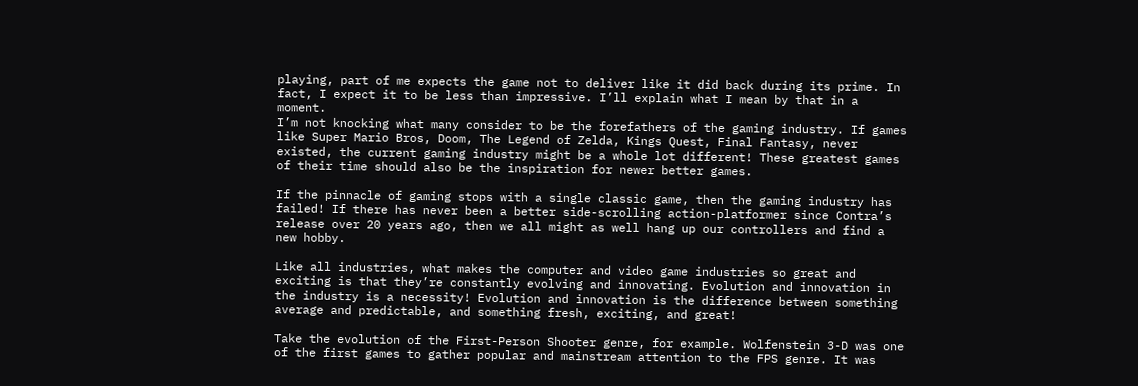playing, part of me expects the game not to deliver like it did back during its prime. In fact, I expect it to be less than impressive. I’ll explain what I mean by that in a moment.
I’m not knocking what many consider to be the forefathers of the gaming industry. If games like Super Mario Bros, Doom, The Legend of Zelda, Kings Quest, Final Fantasy, never existed, the current gaming industry might be a whole lot different! These greatest games of their time should also be the inspiration for newer better games.

If the pinnacle of gaming stops with a single classic game, then the gaming industry has failed! If there has never been a better side-scrolling action-platformer since Contra’s release over 20 years ago, then we all might as well hang up our controllers and find a new hobby.

Like all industries, what makes the computer and video game industries so great and exciting is that they’re constantly evolving and innovating. Evolution and innovation in the industry is a necessity! Evolution and innovation is the difference between something average and predictable, and something fresh, exciting, and great!

Take the evolution of the First-Person Shooter genre, for example. Wolfenstein 3-D was one of the first games to gather popular and mainstream attention to the FPS genre. It was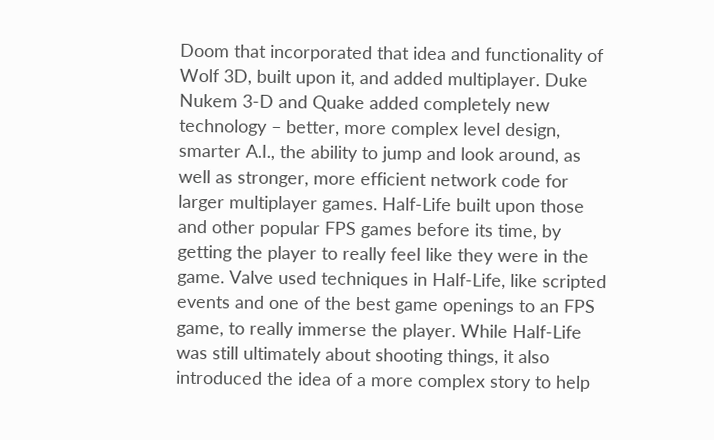Doom that incorporated that idea and functionality of Wolf 3D, built upon it, and added multiplayer. Duke Nukem 3-D and Quake added completely new technology – better, more complex level design, smarter A.I., the ability to jump and look around, as well as stronger, more efficient network code for larger multiplayer games. Half-Life built upon those and other popular FPS games before its time, by getting the player to really feel like they were in the game. Valve used techniques in Half-Life, like scripted events and one of the best game openings to an FPS game, to really immerse the player. While Half-Life was still ultimately about shooting things, it also introduced the idea of a more complex story to help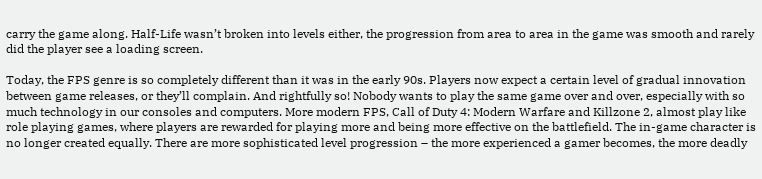carry the game along. Half-Life wasn’t broken into levels either, the progression from area to area in the game was smooth and rarely did the player see a loading screen.

Today, the FPS genre is so completely different than it was in the early 90s. Players now expect a certain level of gradual innovation between game releases, or they’ll complain. And rightfully so! Nobody wants to play the same game over and over, especially with so much technology in our consoles and computers. More modern FPS, Call of Duty 4: Modern Warfare and Killzone 2, almost play like role playing games, where players are rewarded for playing more and being more effective on the battlefield. The in-game character is no longer created equally. There are more sophisticated level progression – the more experienced a gamer becomes, the more deadly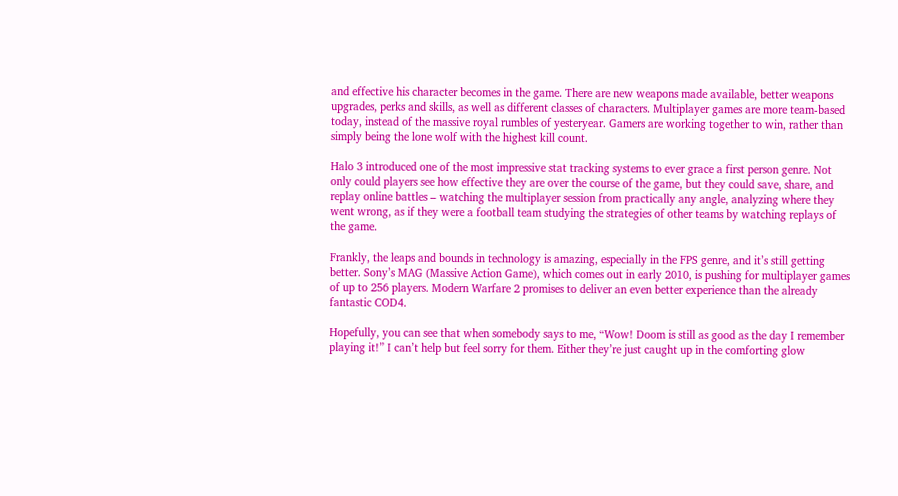and effective his character becomes in the game. There are new weapons made available, better weapons upgrades, perks and skills, as well as different classes of characters. Multiplayer games are more team-based today, instead of the massive royal rumbles of yesteryear. Gamers are working together to win, rather than simply being the lone wolf with the highest kill count.

Halo 3 introduced one of the most impressive stat tracking systems to ever grace a first person genre. Not only could players see how effective they are over the course of the game, but they could save, share, and replay online battles – watching the multiplayer session from practically any angle, analyzing where they went wrong, as if they were a football team studying the strategies of other teams by watching replays of the game.

Frankly, the leaps and bounds in technology is amazing, especially in the FPS genre, and it’s still getting better. Sony’s MAG (Massive Action Game), which comes out in early 2010, is pushing for multiplayer games of up to 256 players. Modern Warfare 2 promises to deliver an even better experience than the already fantastic COD4.

Hopefully, you can see that when somebody says to me, “Wow! Doom is still as good as the day I remember playing it!” I can’t help but feel sorry for them. Either they’re just caught up in the comforting glow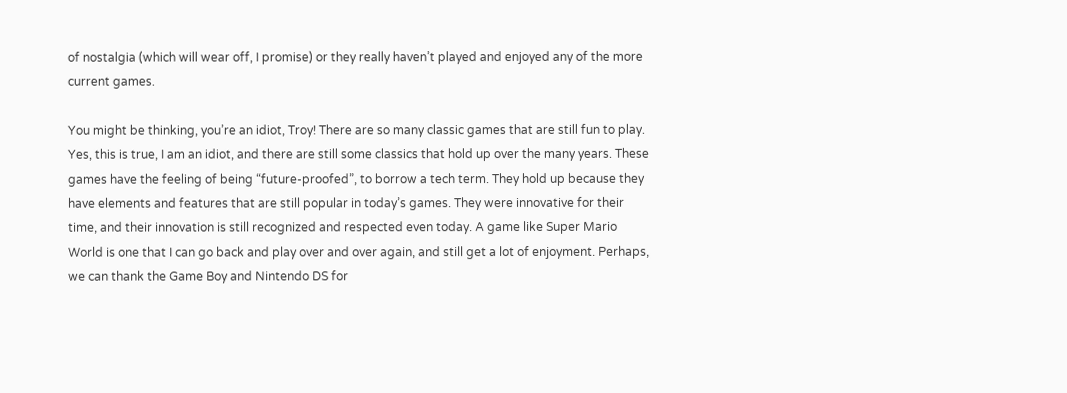of nostalgia (which will wear off, I promise) or they really haven’t played and enjoyed any of the more current games.

You might be thinking, you’re an idiot, Troy! There are so many classic games that are still fun to play. Yes, this is true, I am an idiot, and there are still some classics that hold up over the many years. These games have the feeling of being “future-proofed”, to borrow a tech term. They hold up because they have elements and features that are still popular in today’s games. They were innovative for their time, and their innovation is still recognized and respected even today. A game like Super Mario World is one that I can go back and play over and over again, and still get a lot of enjoyment. Perhaps, we can thank the Game Boy and Nintendo DS for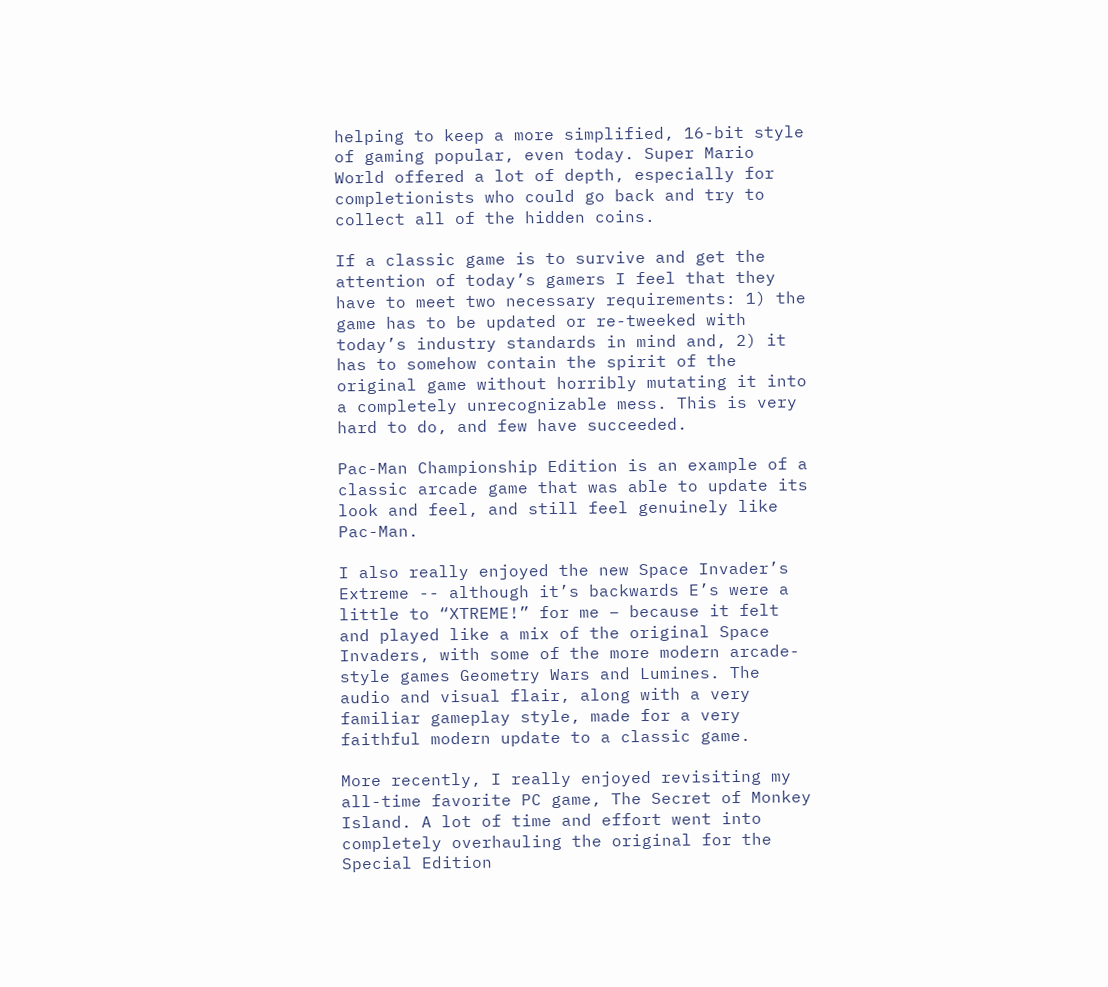helping to keep a more simplified, 16-bit style of gaming popular, even today. Super Mario World offered a lot of depth, especially for completionists who could go back and try to collect all of the hidden coins.

If a classic game is to survive and get the attention of today’s gamers I feel that they have to meet two necessary requirements: 1) the game has to be updated or re-tweeked with today’s industry standards in mind and, 2) it has to somehow contain the spirit of the original game without horribly mutating it into a completely unrecognizable mess. This is very hard to do, and few have succeeded.

Pac-Man Championship Edition is an example of a classic arcade game that was able to update its look and feel, and still feel genuinely like Pac-Man.

I also really enjoyed the new Space Invader’s Extreme -- although it’s backwards E’s were a little to “XTREME!” for me – because it felt and played like a mix of the original Space Invaders, with some of the more modern arcade-style games Geometry Wars and Lumines. The audio and visual flair, along with a very familiar gameplay style, made for a very faithful modern update to a classic game.

More recently, I really enjoyed revisiting my all-time favorite PC game, The Secret of Monkey Island. A lot of time and effort went into completely overhauling the original for the Special Edition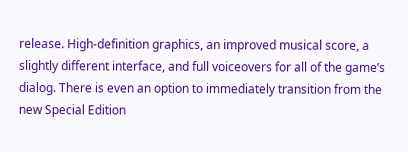release. High-definition graphics, an improved musical score, a slightly different interface, and full voiceovers for all of the game’s dialog. There is even an option to immediately transition from the new Special Edition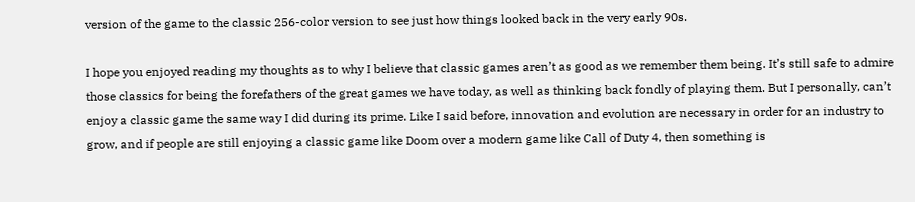version of the game to the classic 256-color version to see just how things looked back in the very early 90s.

I hope you enjoyed reading my thoughts as to why I believe that classic games aren’t as good as we remember them being. It’s still safe to admire those classics for being the forefathers of the great games we have today, as well as thinking back fondly of playing them. But I personally, can’t enjoy a classic game the same way I did during its prime. Like I said before, innovation and evolution are necessary in order for an industry to grow, and if people are still enjoying a classic game like Doom over a modern game like Call of Duty 4, then something is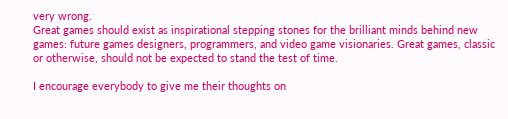very wrong.
Great games should exist as inspirational stepping stones for the brilliant minds behind new games: future games designers, programmers, and video game visionaries. Great games, classic or otherwise, should not be expected to stand the test of time.

I encourage everybody to give me their thoughts on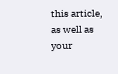this article, as well as your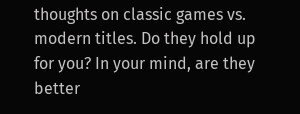thoughts on classic games vs. modern titles. Do they hold up for you? In your mind, are they better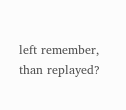left remember, than replayed?